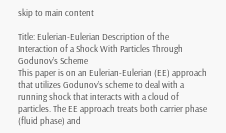skip to main content

Title: Eulerian-Eulerian Description of the Interaction of a Shock With Particles Through Godunov’s Scheme
This paper is on an Eulerian-Eulerian (EE) approach that utilizes Godunov’s scheme to deal with a running shock that interacts with a cloud of particles. The EE approach treats both carrier phase (fluid phase) and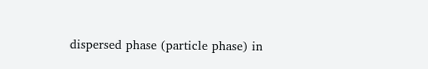dispersed phase (particle phase) in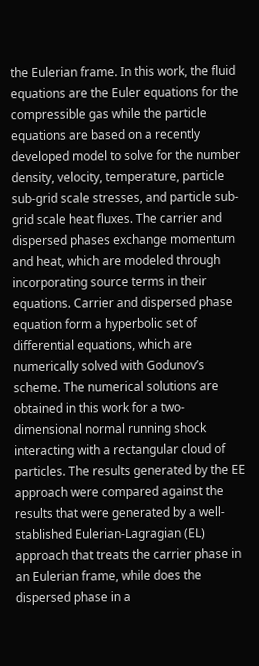the Eulerian frame. In this work, the fluid equations are the Euler equations for the compressible gas while the particle equations are based on a recently developed model to solve for the number density, velocity, temperature, particle sub-grid scale stresses, and particle sub-grid scale heat fluxes. The carrier and dispersed phases exchange momentum and heat, which are modeled through incorporating source terms in their equations. Carrier and dispersed phase equation form a hyperbolic set of differential equations, which are numerically solved with Godunov’s scheme. The numerical solutions are obtained in this work for a two-dimensional normal running shock interacting with a rectangular cloud of particles. The results generated by the EE approach were compared against the results that were generated by a well-stablished Eulerian-Lagragian (EL) approach that treats the carrier phase in an Eulerian frame, while does the dispersed phase in a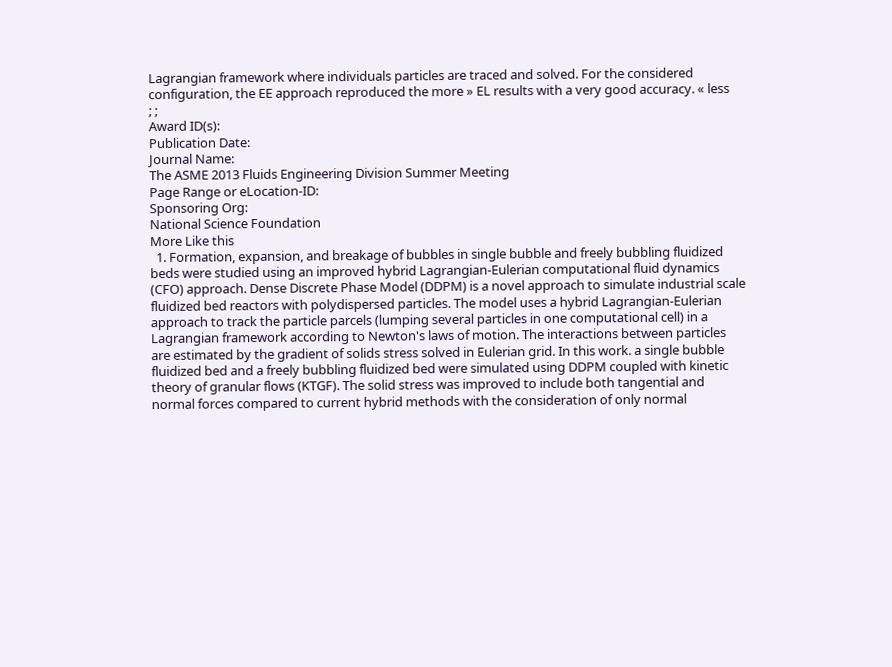Lagrangian framework where individuals particles are traced and solved. For the considered configuration, the EE approach reproduced the more » EL results with a very good accuracy. « less
; ;
Award ID(s):
Publication Date:
Journal Name:
The ASME 2013 Fluids Engineering Division Summer Meeting
Page Range or eLocation-ID:
Sponsoring Org:
National Science Foundation
More Like this
  1. Formation, expansion, and breakage of bubbles in single bubble and freely bubbling fluidized beds were studied using an improved hybrid Lagrangian-Eulerian computational fluid dynamics (CFO) approach. Dense Discrete Phase Model (DDPM) is a novel approach to simulate industrial scale fluidized bed reactors with polydispersed particles. The model uses a hybrid Lagrangian-Eulerian approach to track the particle parcels (lumping several particles in one computational cell) in a Lagrangian framework according to Newton's laws of motion. The interactions between particles are estimated by the gradient of solids stress solved in Eulerian grid. In this work. a single bubble fluidized bed and a freely bubbling fluidized bed were simulated using DDPM coupled with kinetic theory of granular flows (KTGF). The solid stress was improved to include both tangential and normal forces compared to current hybrid methods with the consideration of only normal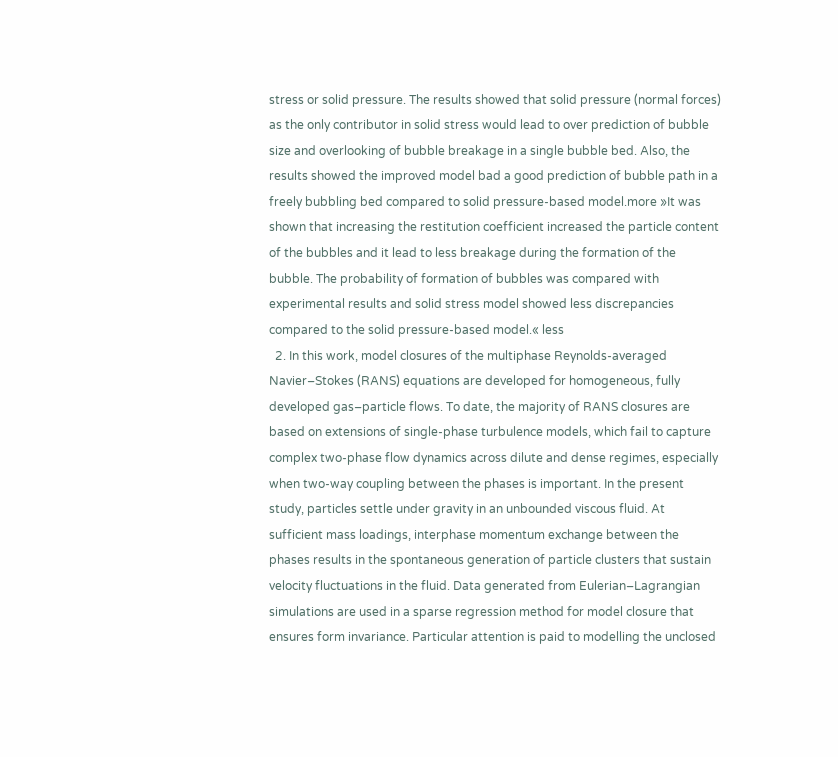stress or solid pressure. The results showed that solid pressure (normal forces) as the only contributor in solid stress would lead to over prediction of bubble size and overlooking of bubble breakage in a single bubble bed. Also, the results showed the improved model bad a good prediction of bubble path in a freely bubbling bed compared to solid pressure-based model.more »It was shown that increasing the restitution coefficient increased the particle content of the bubbles and it lead to less breakage during the formation of the bubble. The probability of formation of bubbles was compared with experimental results and solid stress model showed less discrepancies compared to the solid pressure-based model.« less
  2. In this work, model closures of the multiphase Reynolds-averaged Navier–Stokes (RANS) equations are developed for homogeneous, fully developed gas–particle flows. To date, the majority of RANS closures are based on extensions of single-phase turbulence models, which fail to capture complex two-phase flow dynamics across dilute and dense regimes, especially when two-way coupling between the phases is important. In the present study, particles settle under gravity in an unbounded viscous fluid. At sufficient mass loadings, interphase momentum exchange between the phases results in the spontaneous generation of particle clusters that sustain velocity fluctuations in the fluid. Data generated from Eulerian–Lagrangian simulations are used in a sparse regression method for model closure that ensures form invariance. Particular attention is paid to modelling the unclosed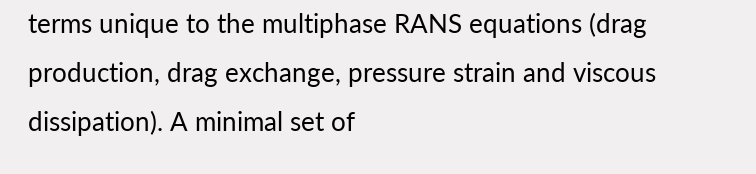terms unique to the multiphase RANS equations (drag production, drag exchange, pressure strain and viscous dissipation). A minimal set of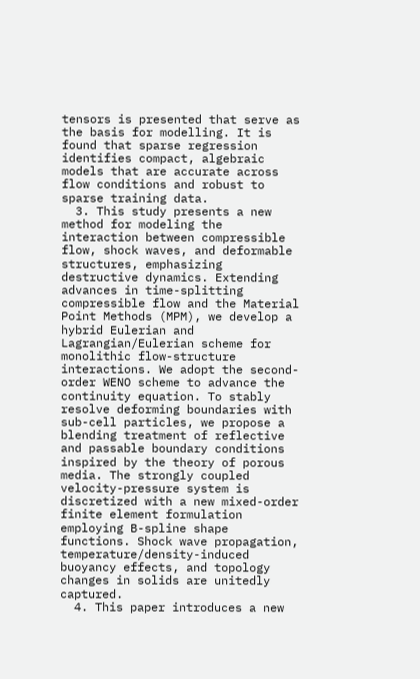tensors is presented that serve as the basis for modelling. It is found that sparse regression identifies compact, algebraic models that are accurate across flow conditions and robust to sparse training data.
  3. This study presents a new method for modeling the interaction between compressible flow, shock waves, and deformable structures, emphasizing destructive dynamics. Extending advances in time-splitting compressible flow and the Material Point Methods (MPM), we develop a hybrid Eulerian and Lagrangian/Eulerian scheme for monolithic flow-structure interactions. We adopt the second-order WENO scheme to advance the continuity equation. To stably resolve deforming boundaries with sub-cell particles, we propose a blending treatment of reflective and passable boundary conditions inspired by the theory of porous media. The strongly coupled velocity-pressure system is discretized with a new mixed-order finite element formulation employing B-spline shape functions. Shock wave propagation, temperature/density-induced buoyancy effects, and topology changes in solids are unitedly captured.
  4. This paper introduces a new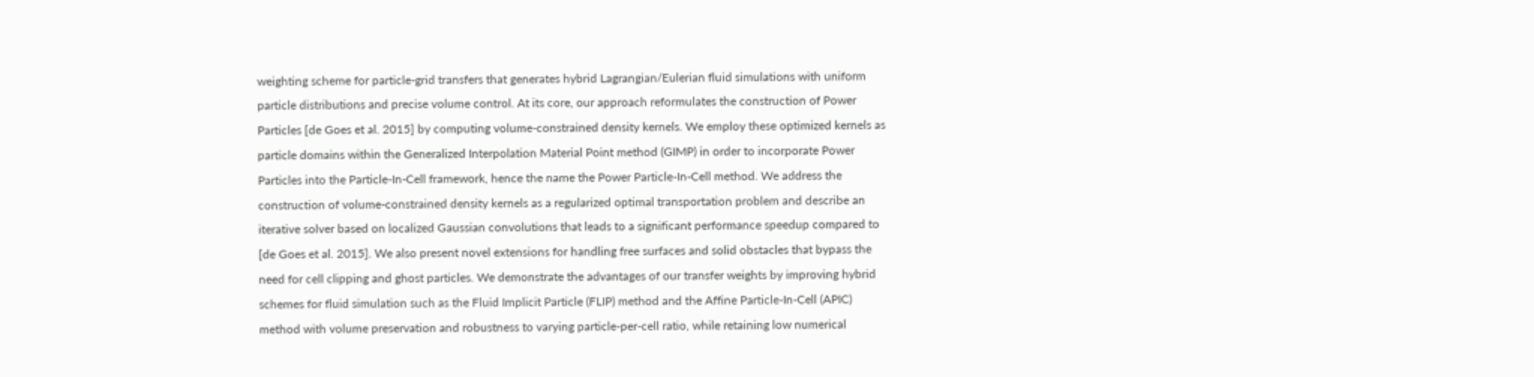weighting scheme for particle-grid transfers that generates hybrid Lagrangian/Eulerian fluid simulations with uniform particle distributions and precise volume control. At its core, our approach reformulates the construction of Power Particles [de Goes et al. 2015] by computing volume-constrained density kernels. We employ these optimized kernels as particle domains within the Generalized Interpolation Material Point method (GIMP) in order to incorporate Power Particles into the Particle-In-Cell framework, hence the name the Power Particle-In-Cell method. We address the construction of volume-constrained density kernels as a regularized optimal transportation problem and describe an iterative solver based on localized Gaussian convolutions that leads to a significant performance speedup compared to [de Goes et al. 2015]. We also present novel extensions for handling free surfaces and solid obstacles that bypass the need for cell clipping and ghost particles. We demonstrate the advantages of our transfer weights by improving hybrid schemes for fluid simulation such as the Fluid Implicit Particle (FLIP) method and the Affine Particle-In-Cell (APIC) method with volume preservation and robustness to varying particle-per-cell ratio, while retaining low numerical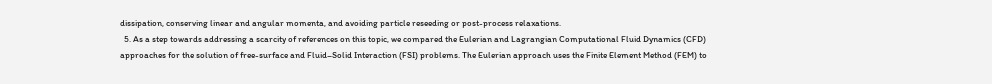dissipation, conserving linear and angular momenta, and avoiding particle reseeding or post-process relaxations.
  5. As a step towards addressing a scarcity of references on this topic, we compared the Eulerian and Lagrangian Computational Fluid Dynamics (CFD) approaches for the solution of free-surface and Fluid–Solid Interaction (FSI) problems. The Eulerian approach uses the Finite Element Method (FEM) to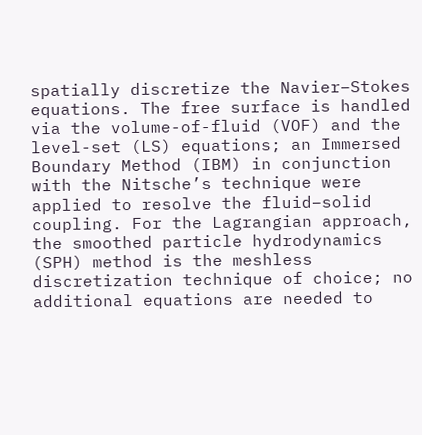spatially discretize the Navier–Stokes equations. The free surface is handled via the volume-of-fluid (VOF) and the level-set (LS) equations; an Immersed Boundary Method (IBM) in conjunction with the Nitsche’s technique were applied to resolve the fluid–solid coupling. For the Lagrangian approach, the smoothed particle hydrodynamics (SPH) method is the meshless discretization technique of choice; no additional equations are needed to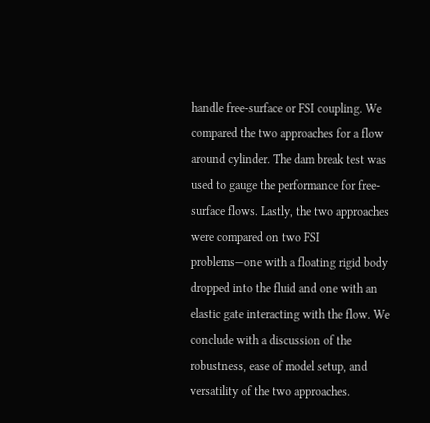handle free-surface or FSI coupling. We compared the two approaches for a flow around cylinder. The dam break test was used to gauge the performance for free-surface flows. Lastly, the two approaches were compared on two FSI problems—one with a floating rigid body dropped into the fluid and one with an elastic gate interacting with the flow. We conclude with a discussion of the robustness, ease of model setup, and versatility of the two approaches.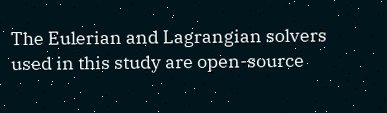The Eulerian and Lagrangian solvers used in this study are open-source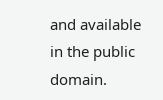and available in the public domain.